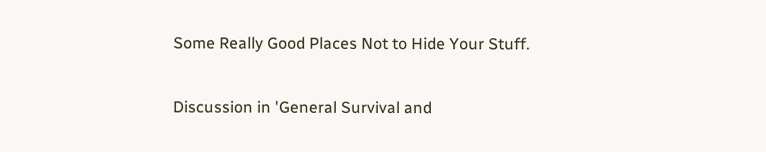Some Really Good Places Not to Hide Your Stuff.

Discussion in 'General Survival and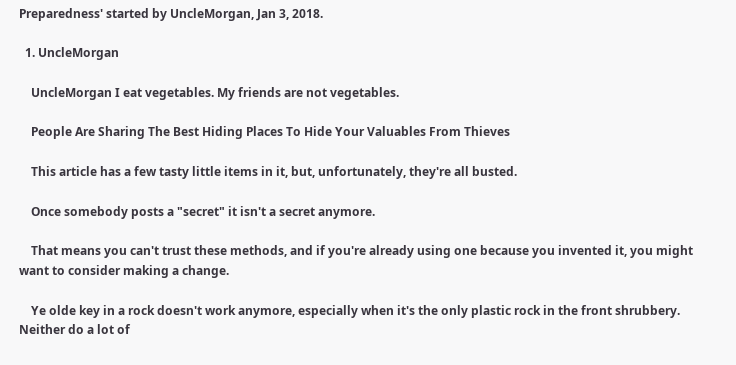Preparedness' started by UncleMorgan, Jan 3, 2018.

  1. UncleMorgan

    UncleMorgan I eat vegetables. My friends are not vegetables.

    People Are Sharing The Best Hiding Places To Hide Your Valuables From Thieves

    This article has a few tasty little items in it, but, unfortunately, they're all busted.

    Once somebody posts a "secret" it isn't a secret anymore.

    That means you can't trust these methods, and if you're already using one because you invented it, you might want to consider making a change.

    Ye olde key in a rock doesn't work anymore, especially when it's the only plastic rock in the front shrubbery. Neither do a lot of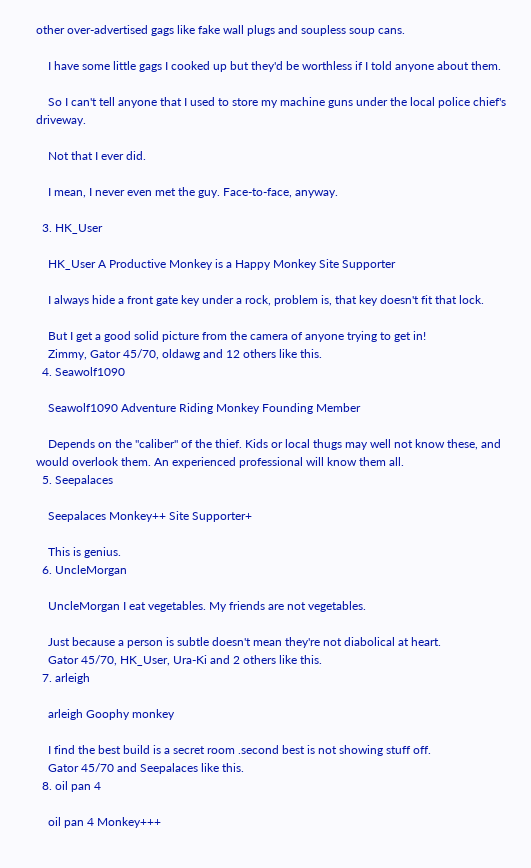other over-advertised gags like fake wall plugs and soupless soup cans.

    I have some little gags I cooked up but they'd be worthless if I told anyone about them.

    So I can't tell anyone that I used to store my machine guns under the local police chief's driveway.

    Not that I ever did.

    I mean, I never even met the guy. Face-to-face, anyway.

  3. HK_User

    HK_User A Productive Monkey is a Happy Monkey Site Supporter

    I always hide a front gate key under a rock, problem is, that key doesn't fit that lock.

    But I get a good solid picture from the camera of anyone trying to get in!
    Zimmy, Gator 45/70, oldawg and 12 others like this.
  4. Seawolf1090

    Seawolf1090 Adventure Riding Monkey Founding Member

    Depends on the "caliber" of the thief. Kids or local thugs may well not know these, and would overlook them. An experienced professional will know them all.
  5. Seepalaces

    Seepalaces Monkey++ Site Supporter+

    This is genius.
  6. UncleMorgan

    UncleMorgan I eat vegetables. My friends are not vegetables.

    Just because a person is subtle doesn't mean they're not diabolical at heart.
    Gator 45/70, HK_User, Ura-Ki and 2 others like this.
  7. arleigh

    arleigh Goophy monkey

    I find the best build is a secret room .second best is not showing stuff off.
    Gator 45/70 and Seepalaces like this.
  8. oil pan 4

    oil pan 4 Monkey+++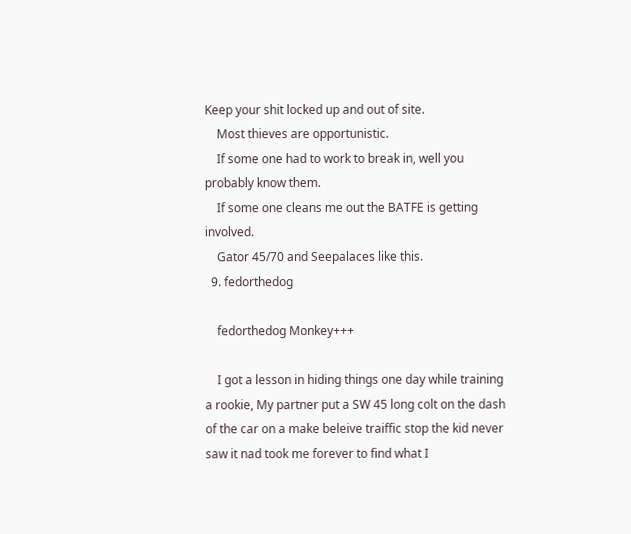Keep your shit locked up and out of site.
    Most thieves are opportunistic.
    If some one had to work to break in, well you probably know them.
    If some one cleans me out the BATFE is getting involved.
    Gator 45/70 and Seepalaces like this.
  9. fedorthedog

    fedorthedog Monkey+++

    I got a lesson in hiding things one day while training a rookie, My partner put a SW 45 long colt on the dash of the car on a make beleive traiffic stop the kid never saw it nad took me forever to find what I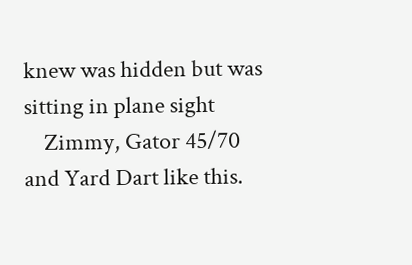knew was hidden but was sitting in plane sight
    Zimmy, Gator 45/70 and Yard Dart like this.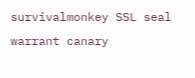survivalmonkey SSL seal warrant canary